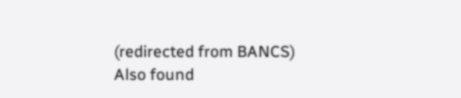(redirected from BANCS)
Also found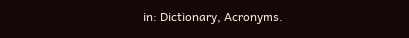in: Dictionary, Acronyms.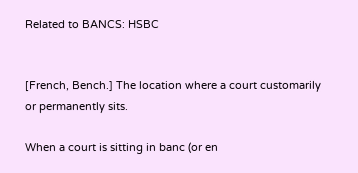Related to BANCS: HSBC


[French, Bench.] The location where a court customarily or permanently sits.

When a court is sitting in banc (or en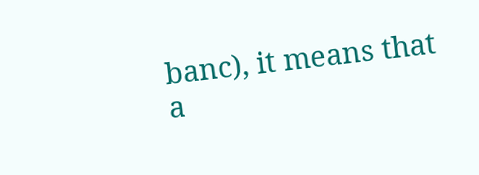banc), it means that a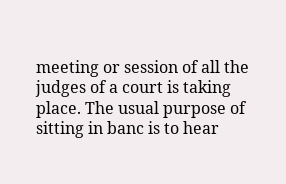meeting or session of all the judges of a court is taking place. The usual purpose of sitting in banc is to hear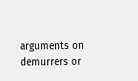arguments on demurrers or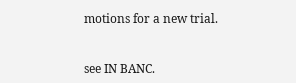motions for a new trial.


see IN BANC.